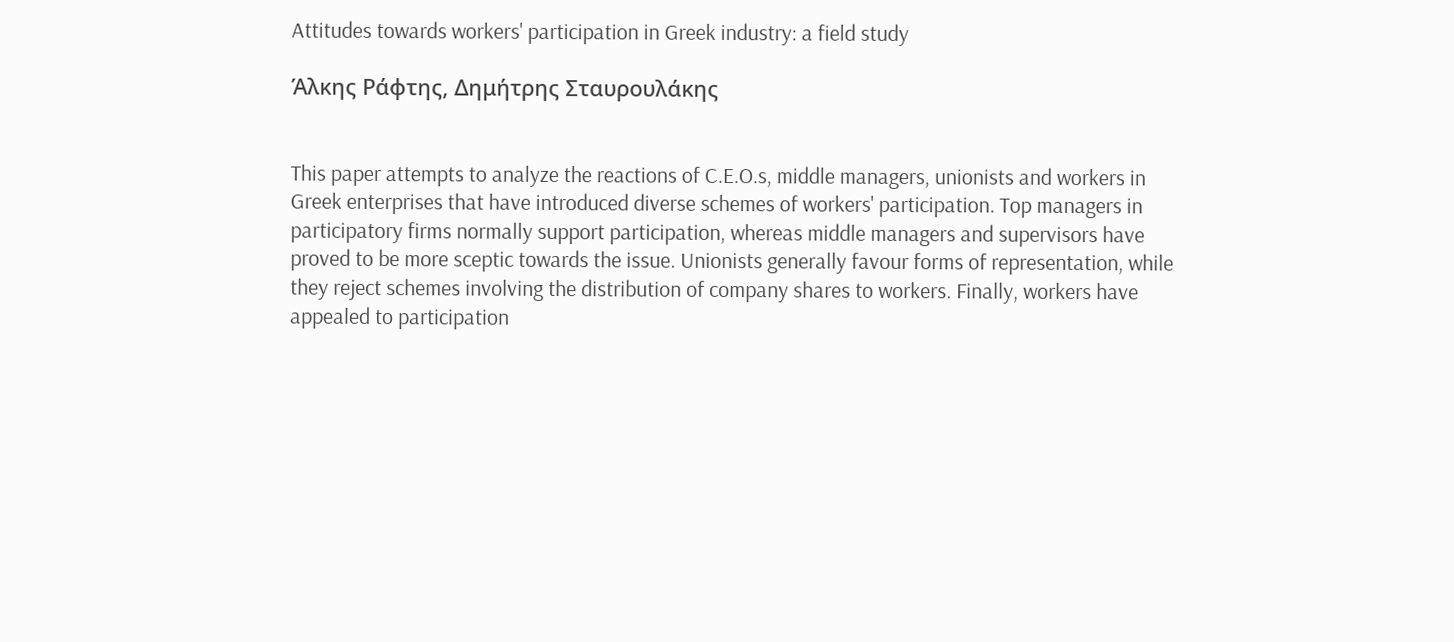Attitudes towards workers' participation in Greek industry: a field study

Άλκης Ράφτης, Δημήτρης Σταυρουλάκης


This paper attempts to analyze the reactions of C.E.O.s, middle managers, unionists and workers in
Greek enterprises that have introduced diverse schemes of workers' participation. Top managers in
participatory firms normally support participation, whereas middle managers and supervisors have
proved to be more sceptic towards the issue. Unionists generally favour forms of representation, while
they reject schemes involving the distribution of company shares to workers. Finally, workers have
appealed to participation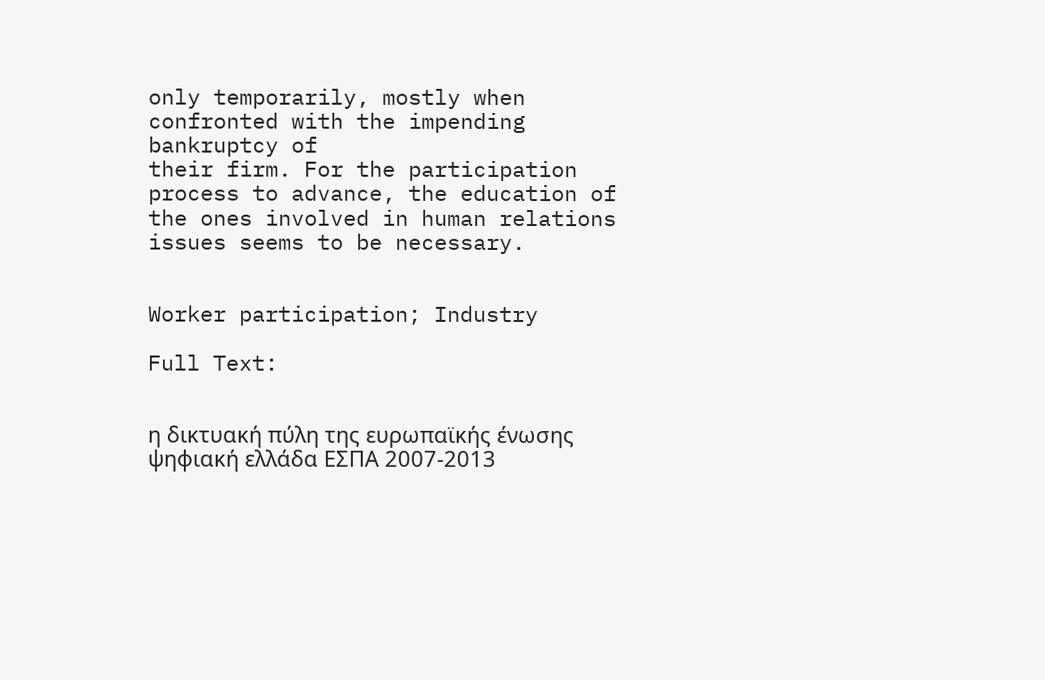only temporarily, mostly when confronted with the impending bankruptcy of
their firm. For the participation process to advance, the education of the ones involved in human relations
issues seems to be necessary.


Worker participation; Industry

Full Text:


η δικτυακή πύλη της ευρωπαϊκής ένωσης ψηφιακή ελλάδα ΕΣΠΑ 2007-2013